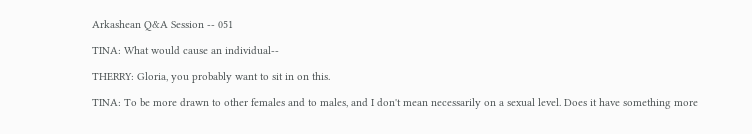Arkashean Q&A Session -- 051

TINA: What would cause an individual--

THERRY: Gloria, you probably want to sit in on this.

TINA: To be more drawn to other females and to males, and I don't mean necessarily on a sexual level. Does it have something more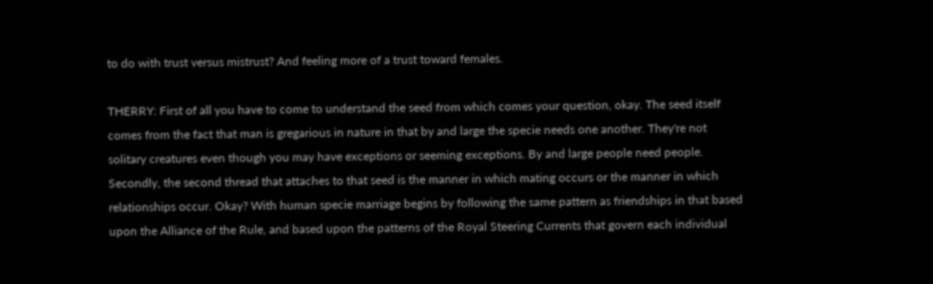to do with trust versus mistrust? And feeling more of a trust toward females.

THERRY: First of all you have to come to understand the seed from which comes your question, okay. The seed itself comes from the fact that man is gregarious in nature in that by and large the specie needs one another. They're not solitary creatures even though you may have exceptions or seeming exceptions. By and large people need people. Secondly, the second thread that attaches to that seed is the manner in which mating occurs or the manner in which relationships occur. Okay? With human specie marriage begins by following the same pattern as friendships in that based upon the Alliance of the Rule, and based upon the patterns of the Royal Steering Currents that govern each individual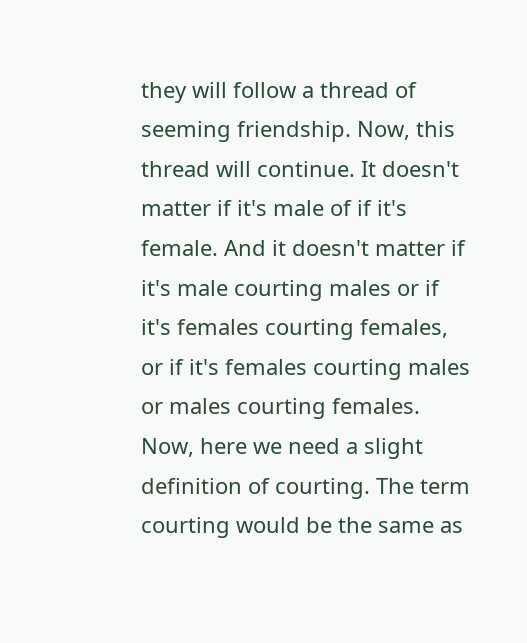they will follow a thread of seeming friendship. Now, this thread will continue. It doesn't matter if it's male of if it's female. And it doesn't matter if it's male courting males or if it's females courting females, or if it's females courting males or males courting females. Now, here we need a slight definition of courting. The term courting would be the same as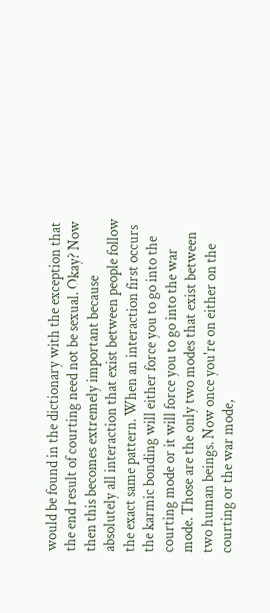would be found in the dictionary with the exception that the end result of courting need not be sexual. Okay? Now then this becomes extremely important because absolutely all interaction that exist between people follow the exact same pattern. When an interaction first occurs the karmic bonding will either force you to go into the courting mode or it will force you to go into the war mode. Those are the only two modes that exist between two human beings. Now once you're on either on the courting or the war mode,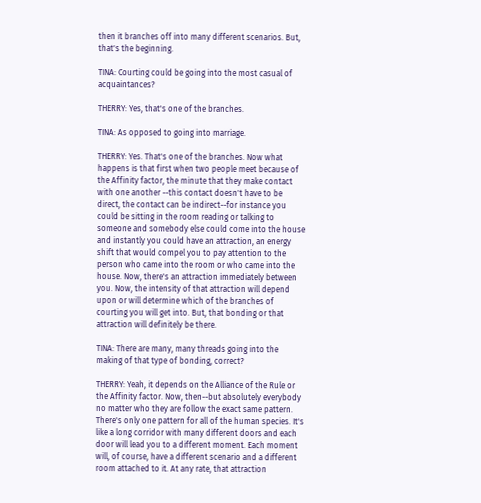then it branches off into many different scenarios. But, that's the beginning.

TINA: Courting could be going into the most casual of acquaintances?

THERRY: Yes, that's one of the branches.

TINA: As opposed to going into marriage.

THERRY: Yes. That's one of the branches. Now what happens is that first when two people meet because of the Affinity factor, the minute that they make contact with one another --this contact doesn't have to be direct, the contact can be indirect--for instance you could be sitting in the room reading or talking to someone and somebody else could come into the house and instantly you could have an attraction, an energy shift that would compel you to pay attention to the person who came into the room or who came into the house. Now, there's an attraction immediately between you. Now, the intensity of that attraction will depend upon or will determine which of the branches of courting you will get into. But, that bonding or that attraction will definitely be there.

TINA: There are many, many threads going into the making of that type of bonding, correct?

THERRY: Yeah, it depends on the Alliance of the Rule or the Affinity factor. Now, then--but absolutely everybody no matter who they are follow the exact same pattern. There's only one pattern for all of the human species. It's like a long corridor with many different doors and each door will lead you to a different moment. Each moment will, of course, have a different scenario and a different room attached to it. At any rate, that attraction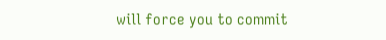will force you to commit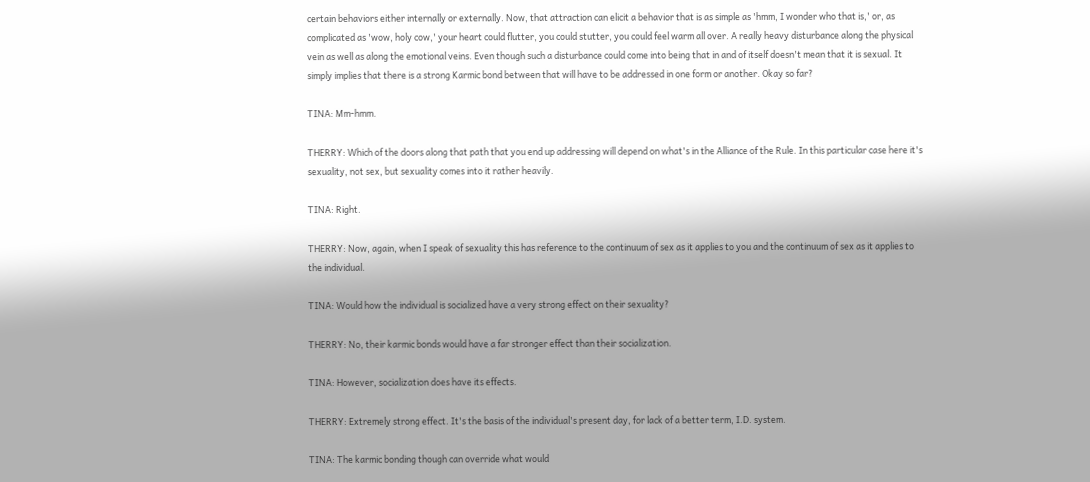certain behaviors either internally or externally. Now, that attraction can elicit a behavior that is as simple as 'hmm, I wonder who that is,' or, as complicated as 'wow, holy cow,' your heart could flutter, you could stutter, you could feel warm all over. A really heavy disturbance along the physical vein as well as along the emotional veins. Even though such a disturbance could come into being that in and of itself doesn't mean that it is sexual. It simply implies that there is a strong Karmic bond between that will have to be addressed in one form or another. Okay so far?

TINA: Mm-hmm.

THERRY: Which of the doors along that path that you end up addressing will depend on what's in the Alliance of the Rule. In this particular case here it's sexuality, not sex, but sexuality comes into it rather heavily.

TINA: Right.

THERRY: Now, again, when I speak of sexuality this has reference to the continuum of sex as it applies to you and the continuum of sex as it applies to the individual.

TINA: Would how the individual is socialized have a very strong effect on their sexuality?

THERRY: No, their karmic bonds would have a far stronger effect than their socialization.

TINA: However, socialization does have its effects.

THERRY: Extremely strong effect. It's the basis of the individual's present day, for lack of a better term, I.D. system.

TINA: The karmic bonding though can override what would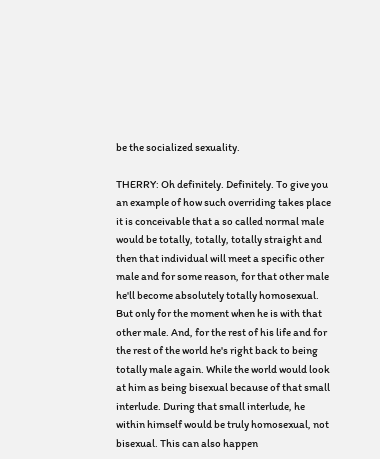be the socialized sexuality.

THERRY: Oh definitely. Definitely. To give you an example of how such overriding takes place it is conceivable that a so called normal male would be totally, totally, totally straight and then that individual will meet a specific other male and for some reason, for that other male he'll become absolutely totally homosexual. But only for the moment when he is with that other male. And, for the rest of his life and for the rest of the world he's right back to being totally male again. While the world would look at him as being bisexual because of that small interlude. During that small interlude, he within himself would be truly homosexual, not bisexual. This can also happen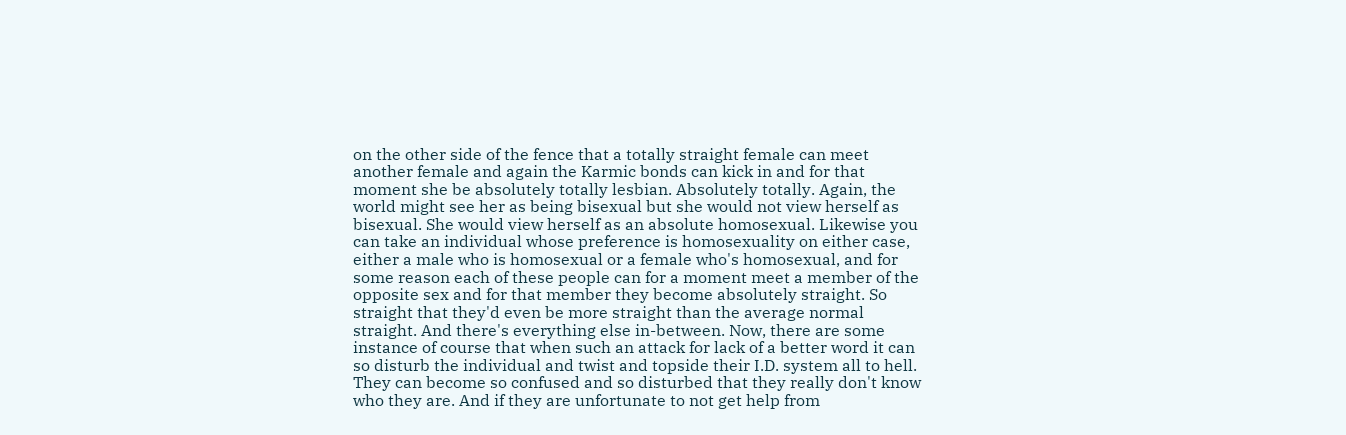on the other side of the fence that a totally straight female can meet another female and again the Karmic bonds can kick in and for that moment she be absolutely totally lesbian. Absolutely totally. Again, the world might see her as being bisexual but she would not view herself as bisexual. She would view herself as an absolute homosexual. Likewise you can take an individual whose preference is homosexuality on either case, either a male who is homosexual or a female who's homosexual, and for some reason each of these people can for a moment meet a member of the opposite sex and for that member they become absolutely straight. So straight that they'd even be more straight than the average normal straight. And there's everything else in-between. Now, there are some instance of course that when such an attack for lack of a better word it can so disturb the individual and twist and topside their I.D. system all to hell. They can become so confused and so disturbed that they really don't know who they are. And if they are unfortunate to not get help from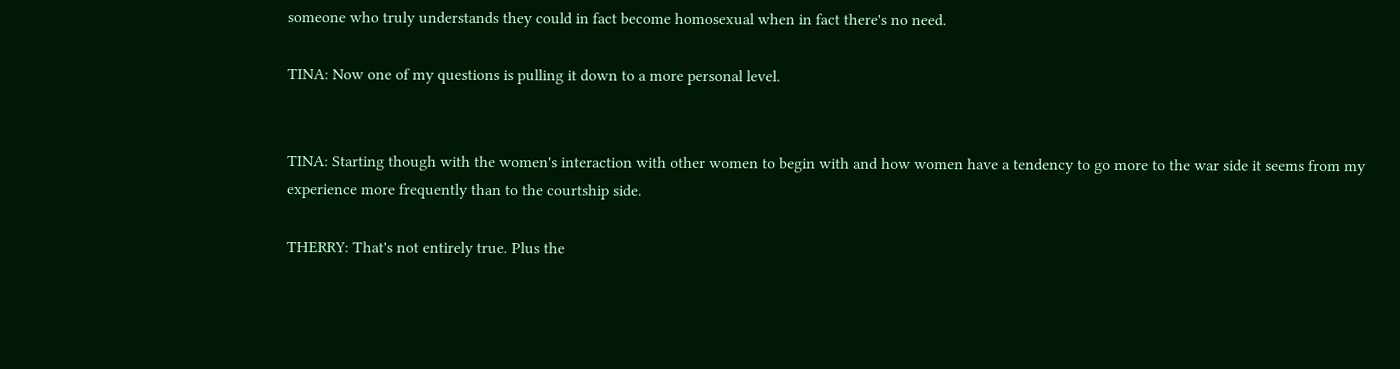someone who truly understands they could in fact become homosexual when in fact there's no need.

TINA: Now one of my questions is pulling it down to a more personal level.


TINA: Starting though with the women's interaction with other women to begin with and how women have a tendency to go more to the war side it seems from my experience more frequently than to the courtship side.

THERRY: That's not entirely true. Plus the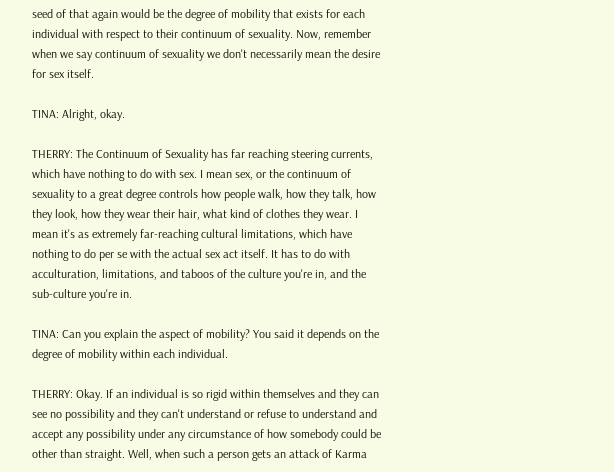seed of that again would be the degree of mobility that exists for each individual with respect to their continuum of sexuality. Now, remember when we say continuum of sexuality we don't necessarily mean the desire for sex itself.

TINA: Alright, okay.

THERRY: The Continuum of Sexuality has far reaching steering currents, which have nothing to do with sex. I mean sex, or the continuum of sexuality to a great degree controls how people walk, how they talk, how they look, how they wear their hair, what kind of clothes they wear. I mean it's as extremely far-reaching cultural limitations, which have nothing to do per se with the actual sex act itself. It has to do with acculturation, limitations, and taboos of the culture you're in, and the sub-culture you're in.

TINA: Can you explain the aspect of mobility? You said it depends on the degree of mobility within each individual.

THERRY: Okay. If an individual is so rigid within themselves and they can see no possibility and they can't understand or refuse to understand and accept any possibility under any circumstance of how somebody could be other than straight. Well, when such a person gets an attack of Karma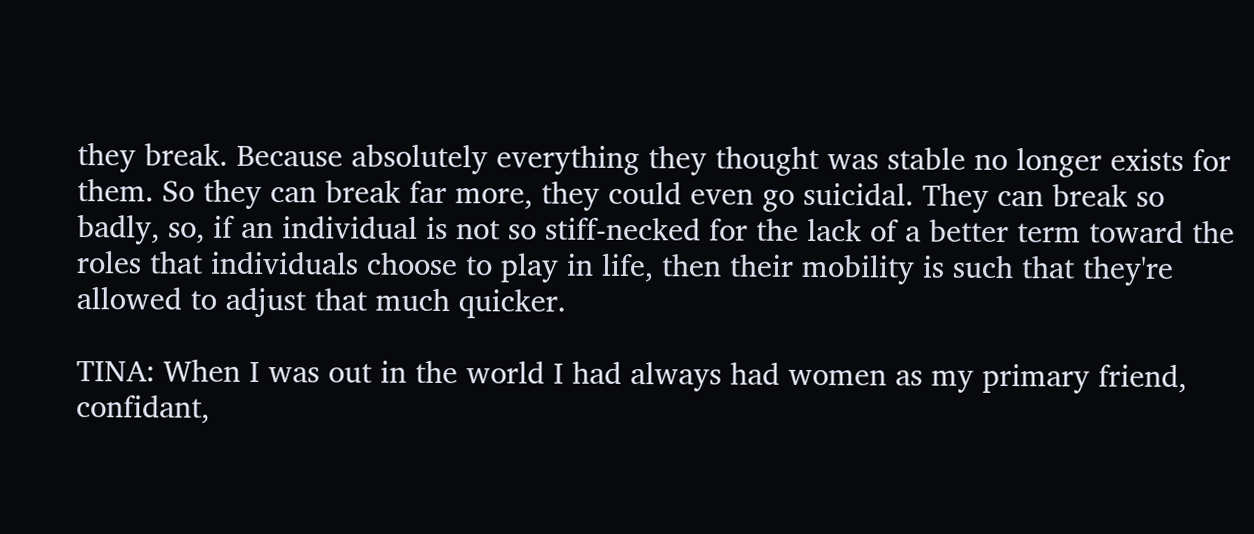they break. Because absolutely everything they thought was stable no longer exists for them. So they can break far more, they could even go suicidal. They can break so badly, so, if an individual is not so stiff-necked for the lack of a better term toward the roles that individuals choose to play in life, then their mobility is such that they're allowed to adjust that much quicker.

TINA: When I was out in the world I had always had women as my primary friend, confidant,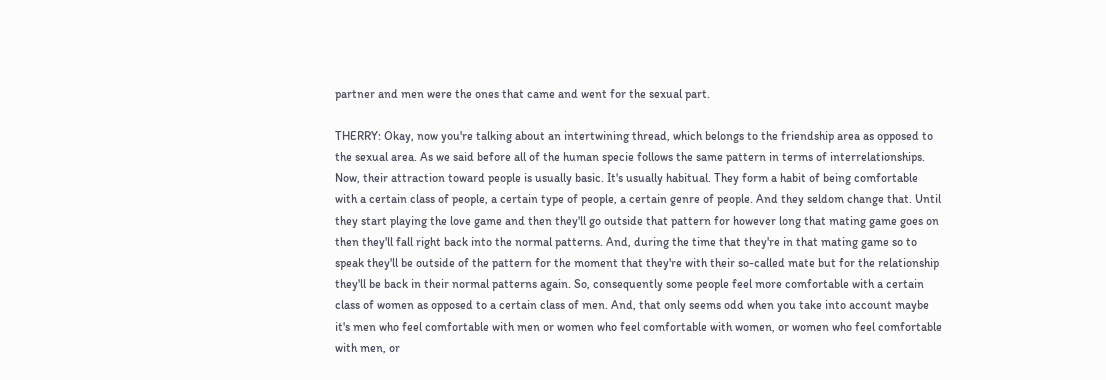partner and men were the ones that came and went for the sexual part.

THERRY: Okay, now you're talking about an intertwining thread, which belongs to the friendship area as opposed to the sexual area. As we said before all of the human specie follows the same pattern in terms of interrelationships. Now, their attraction toward people is usually basic. It's usually habitual. They form a habit of being comfortable with a certain class of people, a certain type of people, a certain genre of people. And they seldom change that. Until they start playing the love game and then they'll go outside that pattern for however long that mating game goes on then they'll fall right back into the normal patterns. And, during the time that they're in that mating game so to speak they'll be outside of the pattern for the moment that they're with their so-called mate but for the relationship they'll be back in their normal patterns again. So, consequently some people feel more comfortable with a certain class of women as opposed to a certain class of men. And, that only seems odd when you take into account maybe it's men who feel comfortable with men or women who feel comfortable with women, or women who feel comfortable with men, or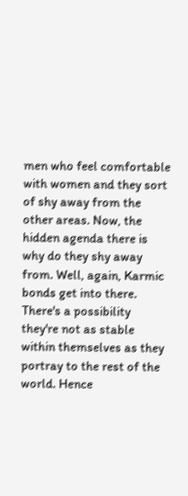men who feel comfortable with women and they sort of shy away from the other areas. Now, the hidden agenda there is why do they shy away from. Well, again, Karmic bonds get into there. There's a possibility they're not as stable within themselves as they portray to the rest of the world. Hence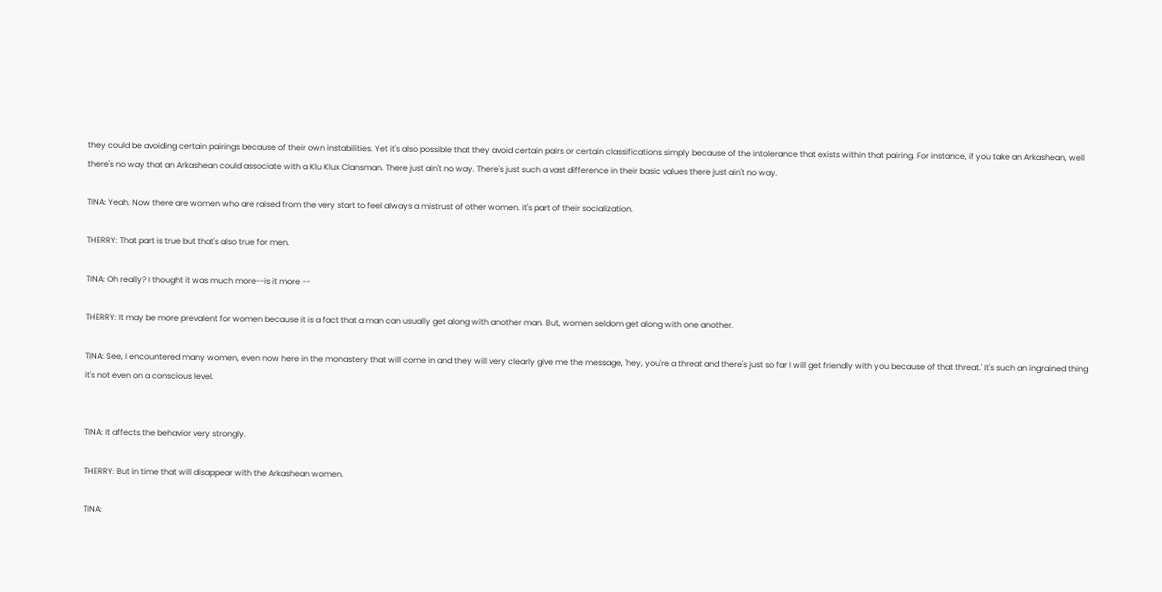they could be avoiding certain pairings because of their own instabilities. Yet it's also possible that they avoid certain pairs or certain classifications simply because of the intolerance that exists within that pairing. For instance, if you take an Arkashean, well there's no way that an Arkashean could associate with a Klu Klux Clansman. There just ain't no way. There's just such a vast difference in their basic values there just ain't no way.

TINA: Yeah. Now there are women who are raised from the very start to feel always a mistrust of other women. It's part of their socialization.

THERRY: That part is true but that's also true for men.

TINA: Oh really? I thought it was much more--is it more --

THERRY: It may be more prevalent for women because it is a fact that a man can usually get along with another man. But, women seldom get along with one another.

TINA: See, I encountered many women, even now here in the monastery that will come in and they will very clearly give me the message, 'hey, you're a threat and there's just so far I will get friendly with you because of that threat.' It's such an ingrained thing it's not even on a conscious level.


TINA: It affects the behavior very strongly.

THERRY: But in time that will disappear with the Arkashean women.

TINA: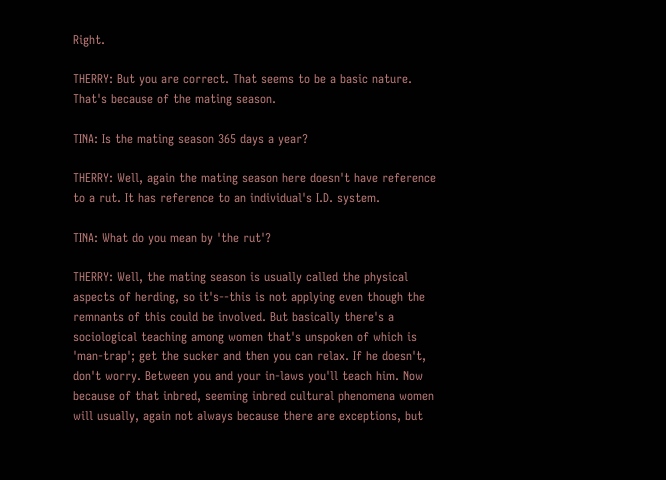Right.

THERRY: But you are correct. That seems to be a basic nature. That's because of the mating season.

TINA: Is the mating season 365 days a year?

THERRY: Well, again the mating season here doesn't have reference to a rut. It has reference to an individual's I.D. system.

TINA: What do you mean by 'the rut'?

THERRY: Well, the mating season is usually called the physical aspects of herding, so it's--this is not applying even though the remnants of this could be involved. But basically there's a sociological teaching among women that's unspoken of which is 'man-trap'; get the sucker and then you can relax. If he doesn't, don't worry. Between you and your in-laws you'll teach him. Now because of that inbred, seeming inbred cultural phenomena women will usually, again not always because there are exceptions, but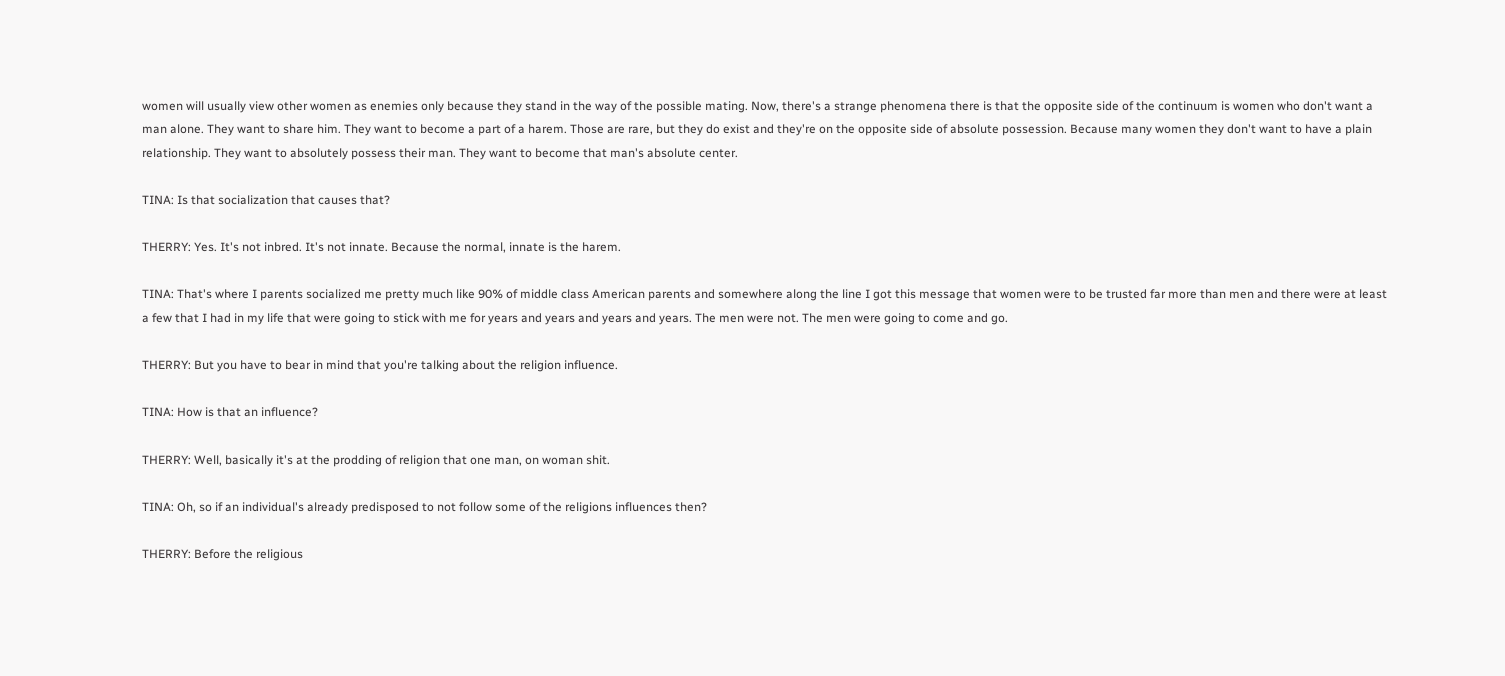women will usually view other women as enemies only because they stand in the way of the possible mating. Now, there's a strange phenomena there is that the opposite side of the continuum is women who don't want a man alone. They want to share him. They want to become a part of a harem. Those are rare, but they do exist and they're on the opposite side of absolute possession. Because many women they don't want to have a plain relationship. They want to absolutely possess their man. They want to become that man's absolute center.

TINA: Is that socialization that causes that?

THERRY: Yes. It's not inbred. It's not innate. Because the normal, innate is the harem.

TINA: That's where I parents socialized me pretty much like 90% of middle class American parents and somewhere along the line I got this message that women were to be trusted far more than men and there were at least a few that I had in my life that were going to stick with me for years and years and years and years. The men were not. The men were going to come and go.

THERRY: But you have to bear in mind that you're talking about the religion influence.

TINA: How is that an influence?

THERRY: Well, basically it's at the prodding of religion that one man, on woman shit.

TINA: Oh, so if an individual's already predisposed to not follow some of the religions influences then?

THERRY: Before the religious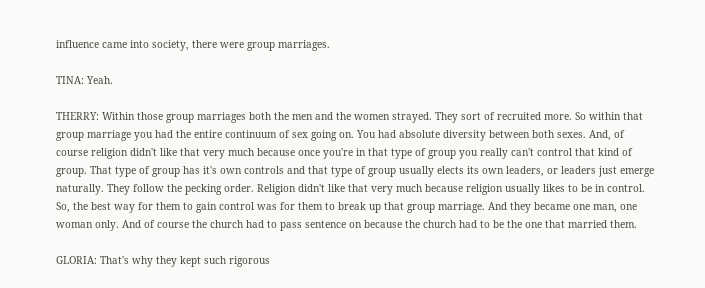influence came into society, there were group marriages.

TINA: Yeah.

THERRY: Within those group marriages both the men and the women strayed. They sort of recruited more. So within that group marriage you had the entire continuum of sex going on. You had absolute diversity between both sexes. And, of course religion didn't like that very much because once you're in that type of group you really can't control that kind of group. That type of group has it's own controls and that type of group usually elects its own leaders, or leaders just emerge naturally. They follow the pecking order. Religion didn't like that very much because religion usually likes to be in control. So, the best way for them to gain control was for them to break up that group marriage. And they became one man, one woman only. And of course the church had to pass sentence on because the church had to be the one that married them.

GLORIA: That's why they kept such rigorous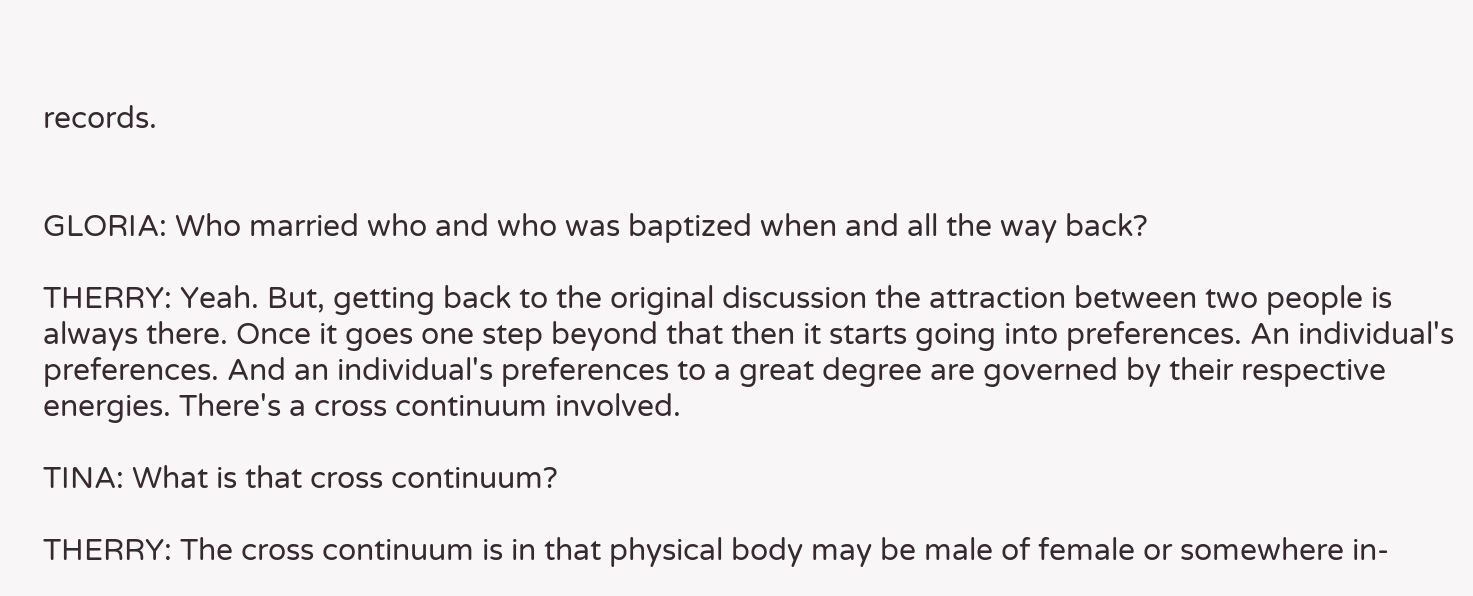records.


GLORIA: Who married who and who was baptized when and all the way back?

THERRY: Yeah. But, getting back to the original discussion the attraction between two people is always there. Once it goes one step beyond that then it starts going into preferences. An individual's preferences. And an individual's preferences to a great degree are governed by their respective energies. There's a cross continuum involved.

TINA: What is that cross continuum?

THERRY: The cross continuum is in that physical body may be male of female or somewhere in-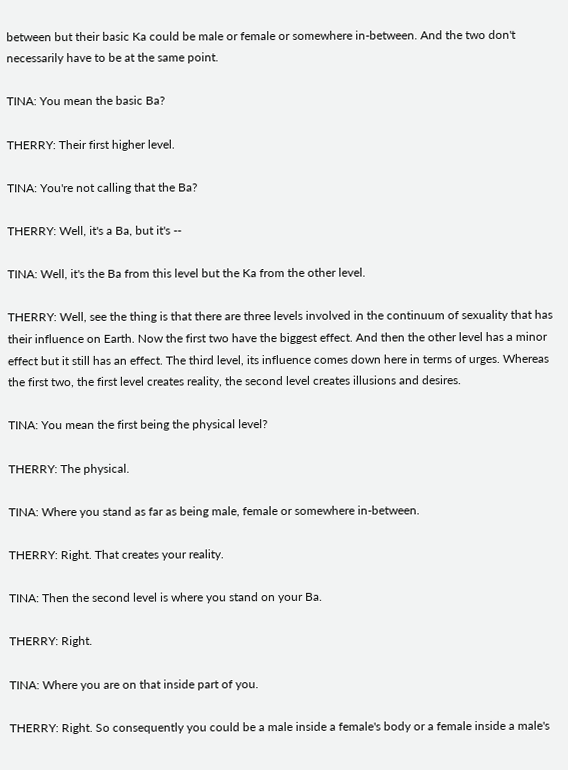between but their basic Ka could be male or female or somewhere in-between. And the two don't necessarily have to be at the same point.

TINA: You mean the basic Ba?

THERRY: Their first higher level.

TINA: You're not calling that the Ba?

THERRY: Well, it's a Ba, but it's --

TINA: Well, it's the Ba from this level but the Ka from the other level.

THERRY: Well, see the thing is that there are three levels involved in the continuum of sexuality that has their influence on Earth. Now the first two have the biggest effect. And then the other level has a minor effect but it still has an effect. The third level, its influence comes down here in terms of urges. Whereas the first two, the first level creates reality, the second level creates illusions and desires.

TINA: You mean the first being the physical level?

THERRY: The physical.

TINA: Where you stand as far as being male, female or somewhere in-between.

THERRY: Right. That creates your reality.

TINA: Then the second level is where you stand on your Ba.

THERRY: Right.

TINA: Where you are on that inside part of you.

THERRY: Right. So consequently you could be a male inside a female's body or a female inside a male's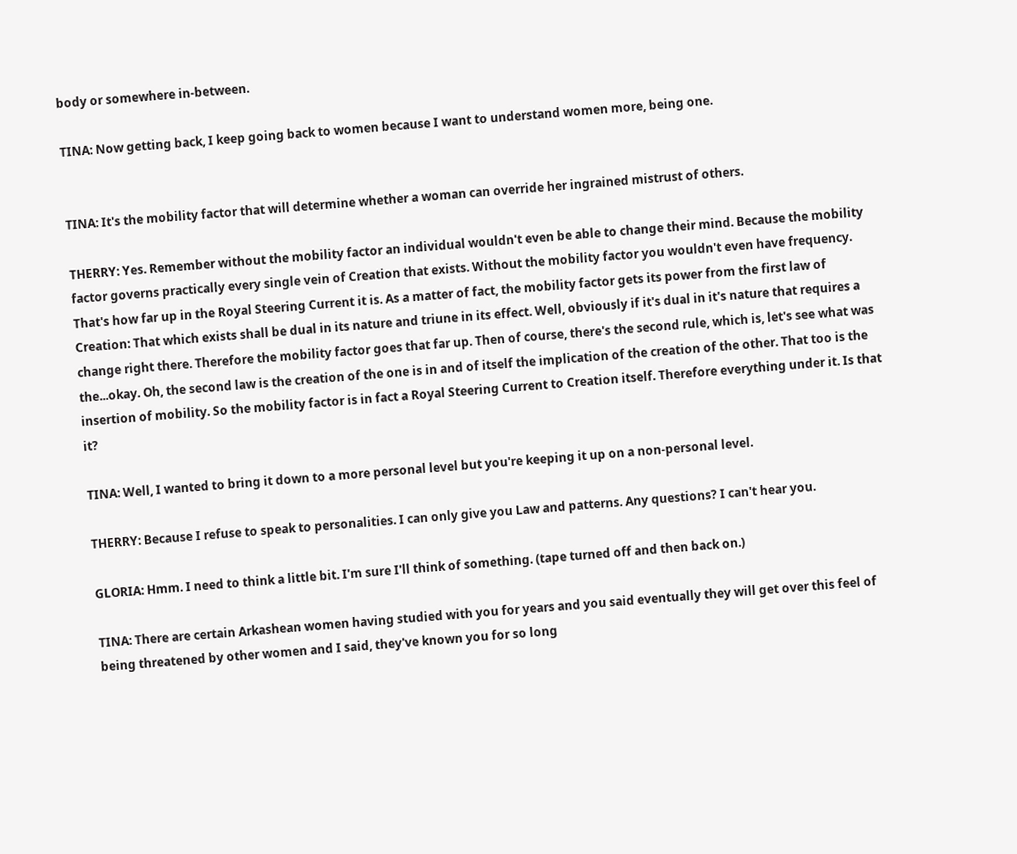body or somewhere in-between.

TINA: Now getting back, I keep going back to women because I want to understand women more, being one.


TINA: It's the mobility factor that will determine whether a woman can override her ingrained mistrust of others.

THERRY: Yes. Remember without the mobility factor an individual wouldn't even be able to change their mind. Because the mobility factor governs practically every single vein of Creation that exists. Without the mobility factor you wouldn't even have frequency. That's how far up in the Royal Steering Current it is. As a matter of fact, the mobility factor gets its power from the first law of Creation: That which exists shall be dual in its nature and triune in its effect. Well, obviously if it's dual in it's nature that requires a change right there. Therefore the mobility factor goes that far up. Then of course, there's the second rule, which is, let's see what was the...okay. Oh, the second law is the creation of the one is in and of itself the implication of the creation of the other. That too is the insertion of mobility. So the mobility factor is in fact a Royal Steering Current to Creation itself. Therefore everything under it. Is that it?

TINA: Well, I wanted to bring it down to a more personal level but you're keeping it up on a non-personal level.

THERRY: Because I refuse to speak to personalities. I can only give you Law and patterns. Any questions? I can't hear you.

GLORIA: Hmm. I need to think a little bit. I'm sure I'll think of something. (tape turned off and then back on.)

TINA: There are certain Arkashean women having studied with you for years and you said eventually they will get over this feel of being threatened by other women and I said, they've known you for so long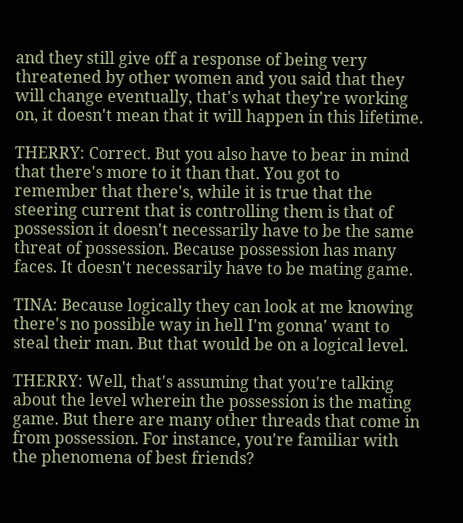and they still give off a response of being very threatened by other women and you said that they will change eventually, that's what they're working on, it doesn't mean that it will happen in this lifetime.

THERRY: Correct. But you also have to bear in mind that there's more to it than that. You got to remember that there's, while it is true that the steering current that is controlling them is that of possession it doesn't necessarily have to be the same threat of possession. Because possession has many faces. It doesn't necessarily have to be mating game.

TINA: Because logically they can look at me knowing there's no possible way in hell I'm gonna' want to steal their man. But that would be on a logical level.

THERRY: Well, that's assuming that you're talking about the level wherein the possession is the mating game. But there are many other threads that come in from possession. For instance, you're familiar with the phenomena of best friends?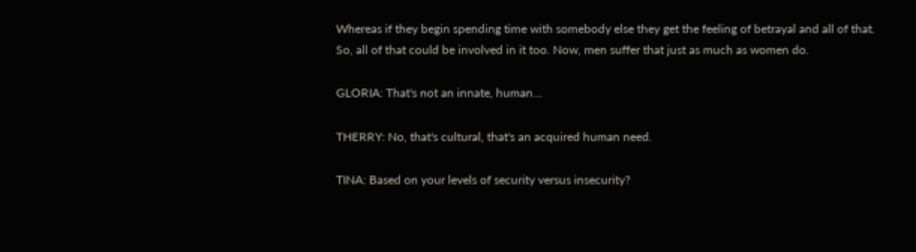Whereas if they begin spending time with somebody else they get the feeling of betrayal and all of that. So, all of that could be involved in it too. Now, men suffer that just as much as women do.

GLORIA: That's not an innate, human...

THERRY: No, that's cultural, that's an acquired human need.

TINA: Based on your levels of security versus insecurity?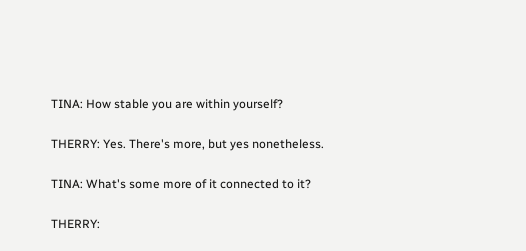TINA: How stable you are within yourself?

THERRY: Yes. There's more, but yes nonetheless.

TINA: What's some more of it connected to it?

THERRY: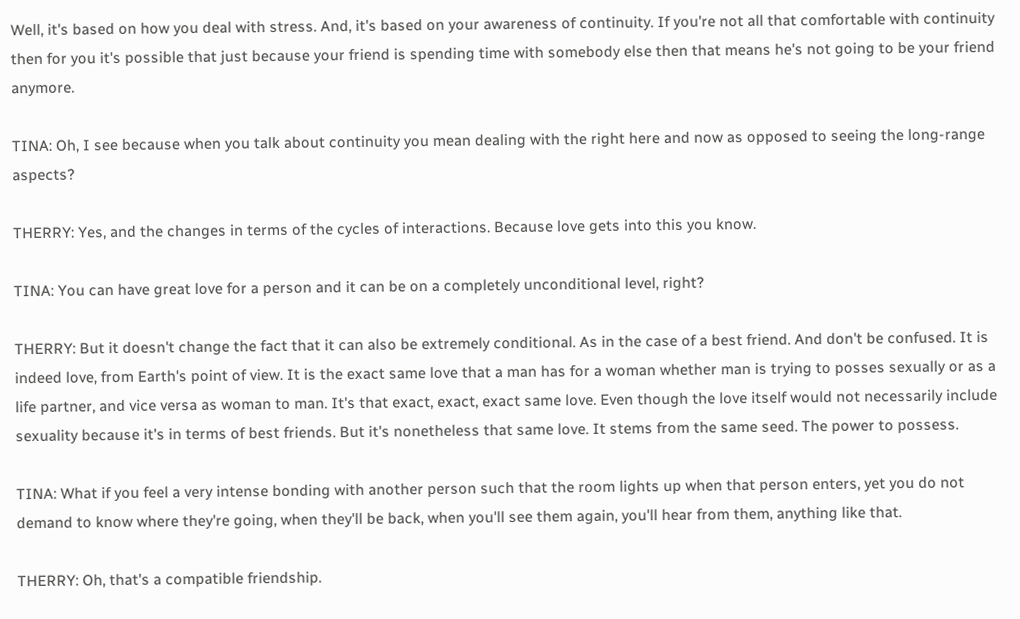Well, it's based on how you deal with stress. And, it's based on your awareness of continuity. If you're not all that comfortable with continuity then for you it's possible that just because your friend is spending time with somebody else then that means he's not going to be your friend anymore.

TINA: Oh, I see because when you talk about continuity you mean dealing with the right here and now as opposed to seeing the long-range aspects?

THERRY: Yes, and the changes in terms of the cycles of interactions. Because love gets into this you know.

TINA: You can have great love for a person and it can be on a completely unconditional level, right?

THERRY: But it doesn't change the fact that it can also be extremely conditional. As in the case of a best friend. And don't be confused. It is indeed love, from Earth's point of view. It is the exact same love that a man has for a woman whether man is trying to posses sexually or as a life partner, and vice versa as woman to man. It's that exact, exact, exact same love. Even though the love itself would not necessarily include sexuality because it's in terms of best friends. But it's nonetheless that same love. It stems from the same seed. The power to possess.

TINA: What if you feel a very intense bonding with another person such that the room lights up when that person enters, yet you do not demand to know where they're going, when they'll be back, when you'll see them again, you'll hear from them, anything like that.

THERRY: Oh, that's a compatible friendship.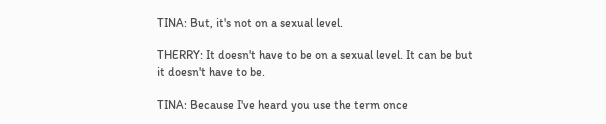TINA: But, it's not on a sexual level.

THERRY: It doesn't have to be on a sexual level. It can be but it doesn't have to be.

TINA: Because I've heard you use the term once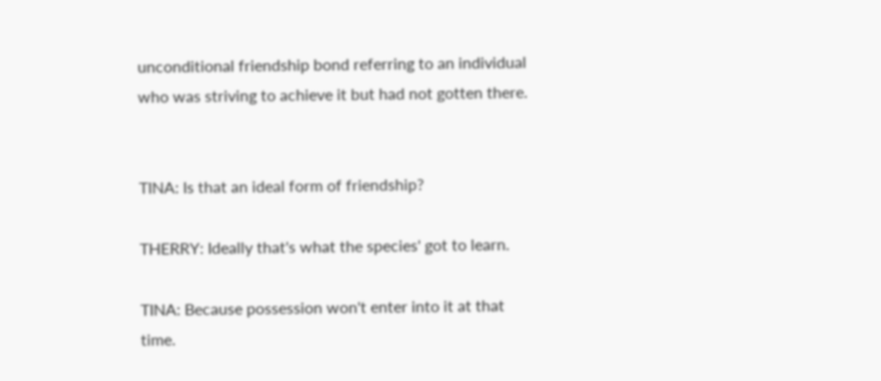unconditional friendship bond referring to an individual who was striving to achieve it but had not gotten there.


TINA: Is that an ideal form of friendship?

THERRY: Ideally that's what the species' got to learn.

TINA: Because possession won't enter into it at that time.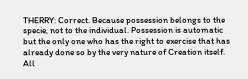THERRY: Correct. Because possession belongs to the specie, not to the individual. Possession is automatic but the only one who has the right to exercise that has already done so by the very nature of Creation itself. All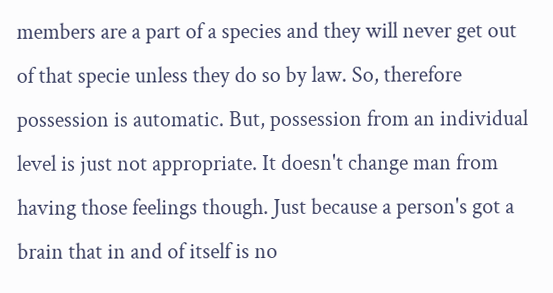members are a part of a species and they will never get out of that specie unless they do so by law. So, therefore possession is automatic. But, possession from an individual level is just not appropriate. It doesn't change man from having those feelings though. Just because a person's got a brain that in and of itself is no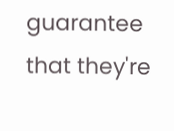guarantee that they're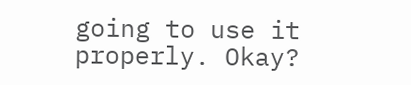going to use it properly. Okay?